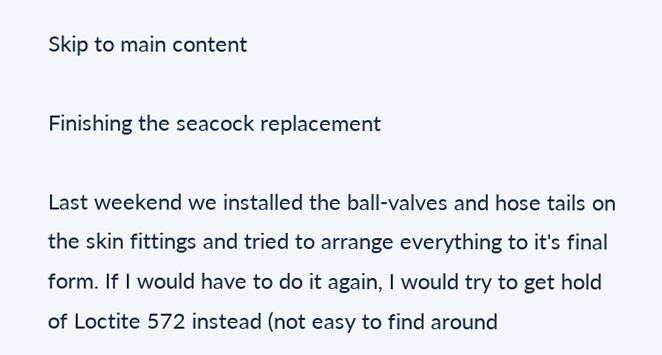Skip to main content

Finishing the seacock replacement

Last weekend we installed the ball-valves and hose tails on the skin fittings and tried to arrange everything to it's final form. If I would have to do it again, I would try to get hold of Loctite 572 instead (not easy to find around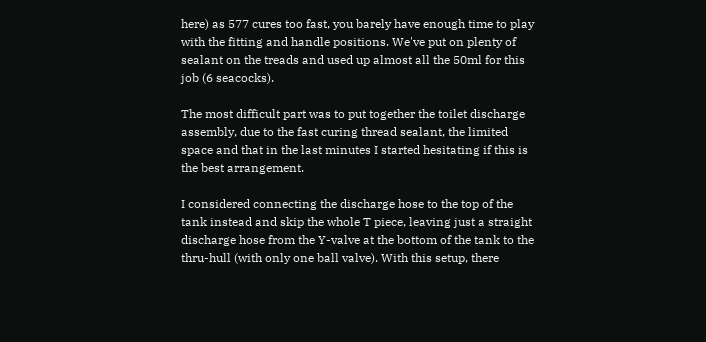here) as 577 cures too fast, you barely have enough time to play with the fitting and handle positions. We've put on plenty of sealant on the treads and used up almost all the 50ml for this job (6 seacocks).

The most difficult part was to put together the toilet discharge assembly, due to the fast curing thread sealant, the limited space and that in the last minutes I started hesitating if this is the best arrangement.

I considered connecting the discharge hose to the top of the tank instead and skip the whole T piece, leaving just a straight discharge hose from the Y-valve at the bottom of the tank to the thru-hull (with only one ball valve). With this setup, there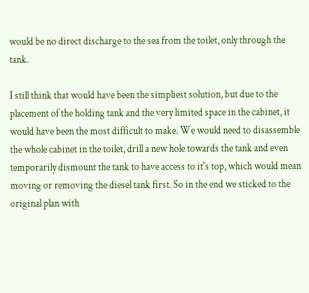would be no direct discharge to the sea from the toilet, only through the tank.

I still think that would have been the simpliest solution, but due to the placement of the holding tank and the very limited space in the cabinet, it would have been the most difficult to make. We would need to disassemble the whole cabinet in the toilet, drill a new hole towards the tank and even temporarily dismount the tank to have access to it's top, which would mean moving or removing the diesel tank first. So in the end we sticked to the original plan with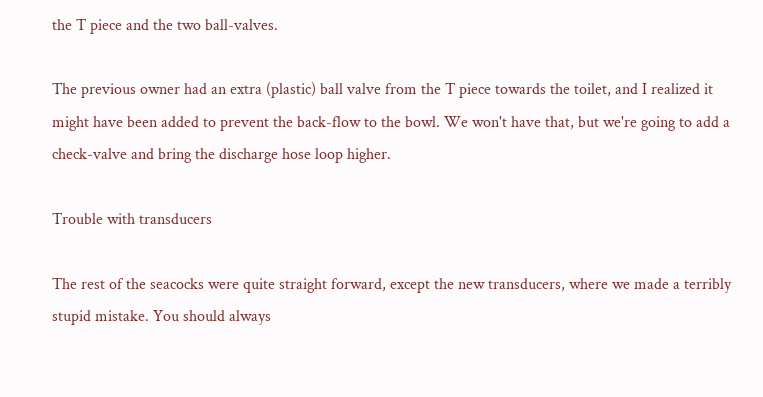the T piece and the two ball-valves.

The previous owner had an extra (plastic) ball valve from the T piece towards the toilet, and I realized it might have been added to prevent the back-flow to the bowl. We won't have that, but we're going to add a check-valve and bring the discharge hose loop higher.

Trouble with transducers

The rest of the seacocks were quite straight forward, except the new transducers, where we made a terribly stupid mistake. You should always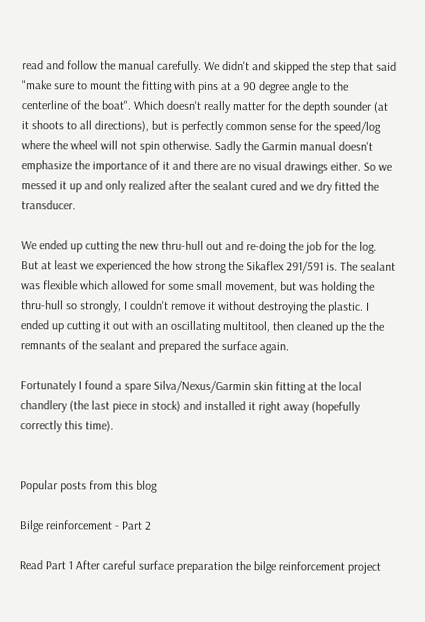read and follow the manual carefully. We didn't and skipped the step that said "make sure to mount the fitting with pins at a 90 degree angle to the centerline of the boat". Which doesn't really matter for the depth sounder (at it shoots to all directions), but is perfectly common sense for the speed/log where the wheel will not spin otherwise. Sadly the Garmin manual doesn't emphasize the importance of it and there are no visual drawings either. So we messed it up and only realized after the sealant cured and we dry fitted the transducer.

We ended up cutting the new thru-hull out and re-doing the job for the log. But at least we experienced the how strong the Sikaflex 291/591 is. The sealant was flexible which allowed for some small movement, but was holding the thru-hull so strongly, I couldn't remove it without destroying the plastic. I ended up cutting it out with an oscillating multitool, then cleaned up the the remnants of the sealant and prepared the surface again.

Fortunately I found a spare Silva/Nexus/Garmin skin fitting at the local chandlery (the last piece in stock) and installed it right away (hopefully correctly this time).


Popular posts from this blog

Bilge reinforcement - Part 2

Read Part 1 After careful surface preparation the bilge reinforcement project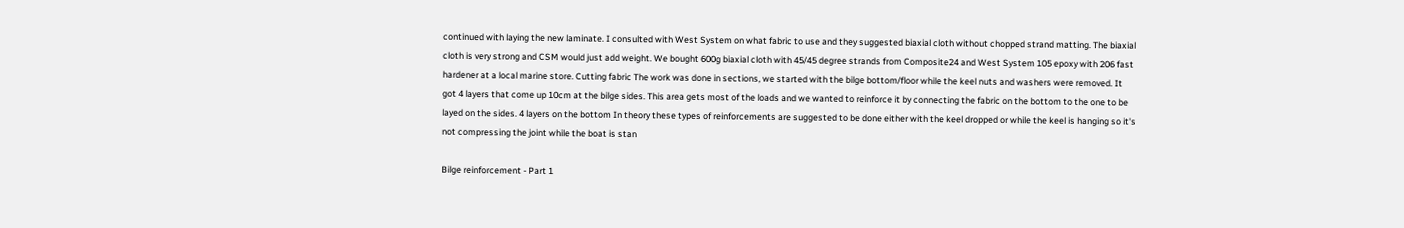continued with laying the new laminate. I consulted with West System on what fabric to use and they suggested biaxial cloth without chopped strand matting. The biaxial cloth is very strong and CSM would just add weight. We bought 600g biaxial cloth with 45/45 degree strands from Composite24 and West System 105 epoxy with 206 fast hardener at a local marine store. Cutting fabric The work was done in sections, we started with the bilge bottom/floor while the keel nuts and washers were removed. It got 4 layers that come up 10cm at the bilge sides. This area gets most of the loads and we wanted to reinforce it by connecting the fabric on the bottom to the one to be layed on the sides. 4 layers on the bottom In theory these types of reinforcements are suggested to be done either with the keel dropped or while the keel is hanging so it's not compressing the joint while the boat is stan

Bilge reinforcement - Part 1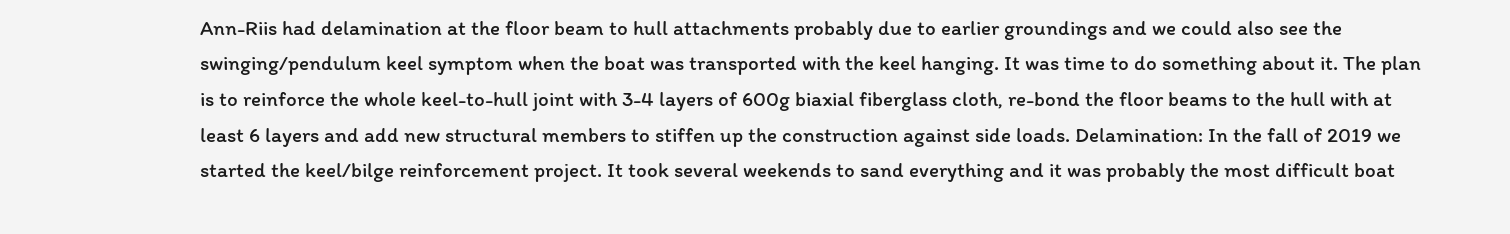Ann-Riis had delamination at the floor beam to hull attachments probably due to earlier groundings and we could also see the swinging/pendulum keel symptom when the boat was transported with the keel hanging. It was time to do something about it. The plan is to reinforce the whole keel-to-hull joint with 3-4 layers of 600g biaxial fiberglass cloth, re-bond the floor beams to the hull with at least 6 layers and add new structural members to stiffen up the construction against side loads. Delamination: In the fall of 2019 we started the keel/bilge reinforcement project. It took several weekends to sand everything and it was probably the most difficult boat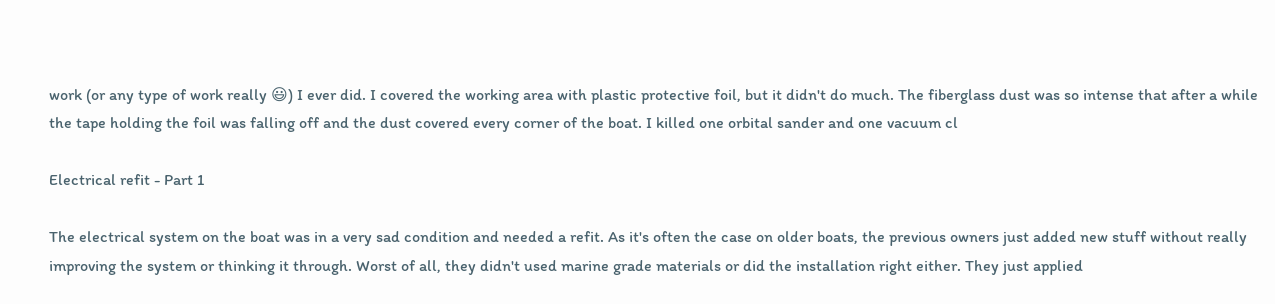work (or any type of work really 😃) I ever did. I covered the working area with plastic protective foil, but it didn't do much. The fiberglass dust was so intense that after a while the tape holding the foil was falling off and the dust covered every corner of the boat. I killed one orbital sander and one vacuum cl

Electrical refit - Part 1

The electrical system on the boat was in a very sad condition and needed a refit. As it's often the case on older boats, the previous owners just added new stuff without really improving the system or thinking it through. Worst of all, they didn't used marine grade materials or did the installation right either. They just applied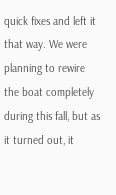quick fixes and left it that way. We were planning to rewire the boat completely during this fall, but as it turned out, it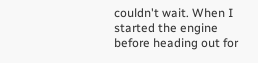couldn't wait. When I started the engine before heading out for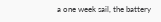a one week sail, the battery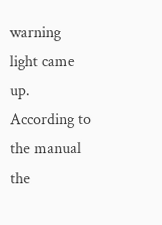warning light came up. According to the manual the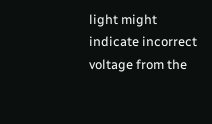light might indicate incorrect voltage from the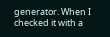generator. When I checked it with a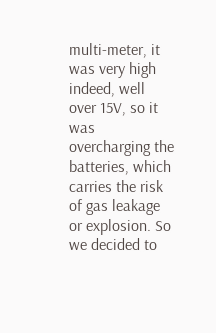multi-meter, it was very high indeed, well over 15V, so it was overcharging the batteries, which carries the risk of gas leakage or explosion. So we decided to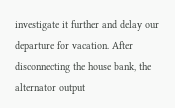investigate it further and delay our departure for vacation. After disconnecting the house bank, the alternator output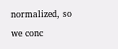normalized, so we conc